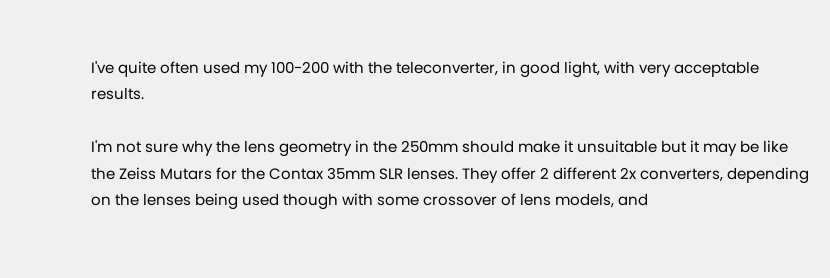I've quite often used my 100-200 with the teleconverter, in good light, with very acceptable results.

I'm not sure why the lens geometry in the 250mm should make it unsuitable but it may be like the Zeiss Mutars for the Contax 35mm SLR lenses. They offer 2 different 2x converters, depending on the lenses being used though with some crossover of lens models, and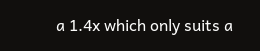a 1.4x which only suits a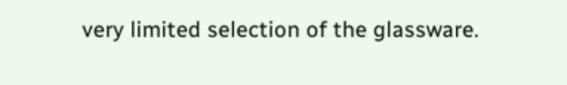very limited selection of the glassware.